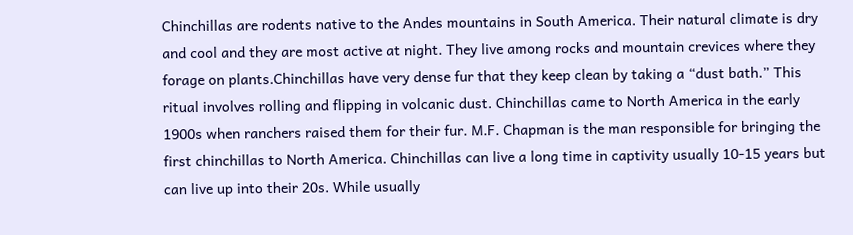Chinchillas are rodents native to the Andes mountains in South America. Their natural climate is dry and cool and they are most active at night. They live among rocks and mountain crevices where they forage on plants.Chinchillas have very dense fur that they keep clean by taking a “dust bath.” This ritual involves rolling and flipping in volcanic dust. Chinchillas came to North America in the early 1900s when ranchers raised them for their fur. M.F. Chapman is the man responsible for bringing the first chinchillas to North America. Chinchillas can live a long time in captivity usually 10-15 years but can live up into their 20s. While usually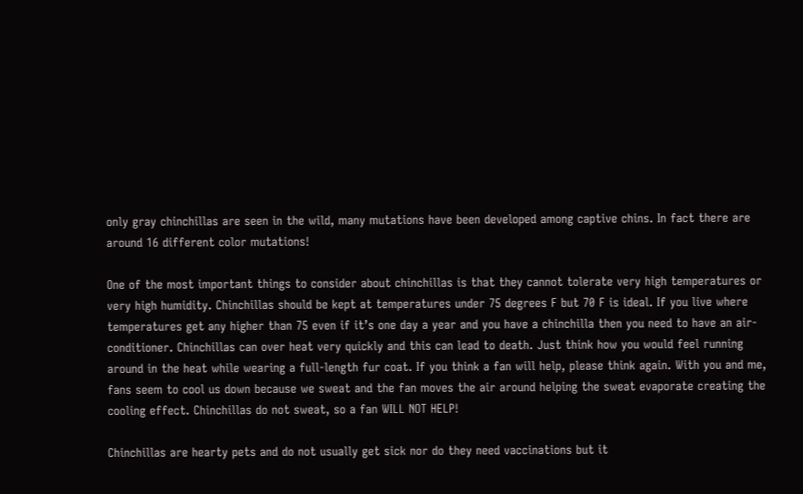only gray chinchillas are seen in the wild, many mutations have been developed among captive chins. In fact there are around 16 different color mutations!

One of the most important things to consider about chinchillas is that they cannot tolerate very high temperatures or very high humidity. Chinchillas should be kept at temperatures under 75 degrees F but 70 F is ideal. If you live where temperatures get any higher than 75 even if it’s one day a year and you have a chinchilla then you need to have an air-conditioner. Chinchillas can over heat very quickly and this can lead to death. Just think how you would feel running around in the heat while wearing a full-length fur coat. If you think a fan will help, please think again. With you and me, fans seem to cool us down because we sweat and the fan moves the air around helping the sweat evaporate creating the cooling effect. Chinchillas do not sweat, so a fan WILL NOT HELP!

Chinchillas are hearty pets and do not usually get sick nor do they need vaccinations but it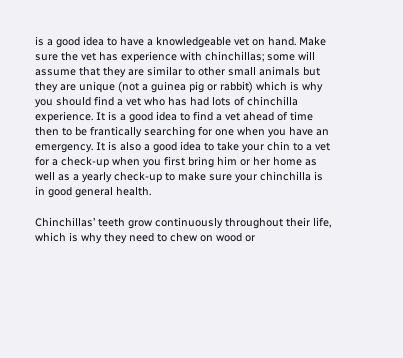is a good idea to have a knowledgeable vet on hand. Make sure the vet has experience with chinchillas; some will assume that they are similar to other small animals but they are unique (not a guinea pig or rabbit) which is why you should find a vet who has had lots of chinchilla experience. It is a good idea to find a vet ahead of time then to be frantically searching for one when you have an emergency. It is also a good idea to take your chin to a vet for a check-up when you first bring him or her home as well as a yearly check-up to make sure your chinchilla is in good general health.

Chinchillas’ teeth grow continuously throughout their life, which is why they need to chew on wood or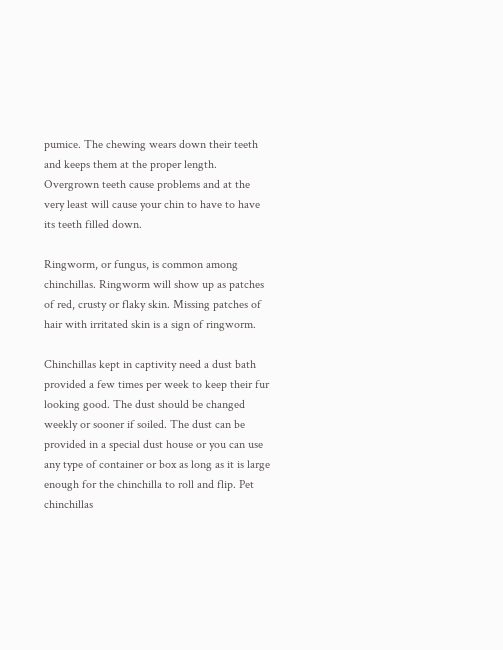pumice. The chewing wears down their teeth and keeps them at the proper length. Overgrown teeth cause problems and at the very least will cause your chin to have to have its teeth filled down.

Ringworm, or fungus, is common among chinchillas. Ringworm will show up as patches of red, crusty or flaky skin. Missing patches of hair with irritated skin is a sign of ringworm.

Chinchillas kept in captivity need a dust bath provided a few times per week to keep their fur looking good. The dust should be changed weekly or sooner if soiled. The dust can be provided in a special dust house or you can use any type of container or box as long as it is large enough for the chinchilla to roll and flip. Pet chinchillas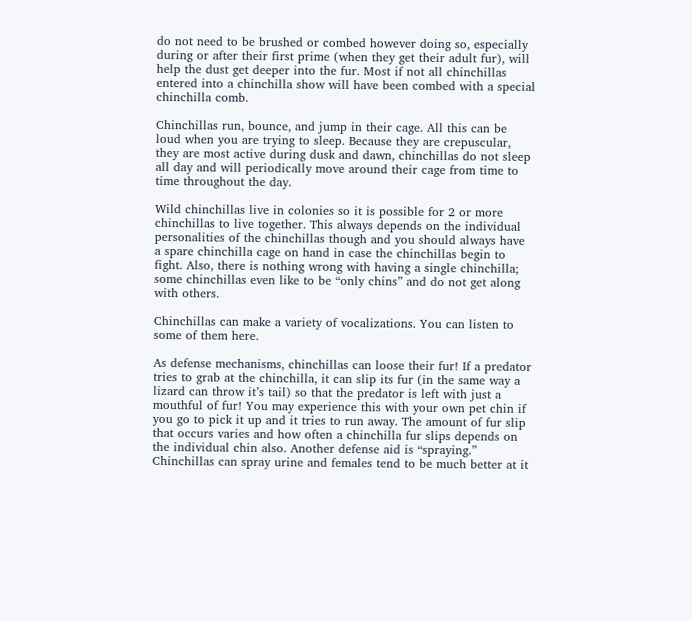do not need to be brushed or combed however doing so, especially during or after their first prime (when they get their adult fur), will help the dust get deeper into the fur. Most if not all chinchillas entered into a chinchilla show will have been combed with a special chinchilla comb.

Chinchillas run, bounce, and jump in their cage. All this can be loud when you are trying to sleep. Because they are crepuscular, they are most active during dusk and dawn, chinchillas do not sleep all day and will periodically move around their cage from time to time throughout the day.

Wild chinchillas live in colonies so it is possible for 2 or more chinchillas to live together. This always depends on the individual personalities of the chinchillas though and you should always have a spare chinchilla cage on hand in case the chinchillas begin to fight. Also, there is nothing wrong with having a single chinchilla; some chinchillas even like to be “only chins” and do not get along with others.

Chinchillas can make a variety of vocalizations. You can listen to some of them here.

As defense mechanisms, chinchillas can loose their fur! If a predator tries to grab at the chinchilla, it can slip its fur (in the same way a lizard can throw it’s tail) so that the predator is left with just a mouthful of fur! You may experience this with your own pet chin if you go to pick it up and it tries to run away. The amount of fur slip that occurs varies and how often a chinchilla fur slips depends on the individual chin also. Another defense aid is “spraying.” Chinchillas can spray urine and females tend to be much better at it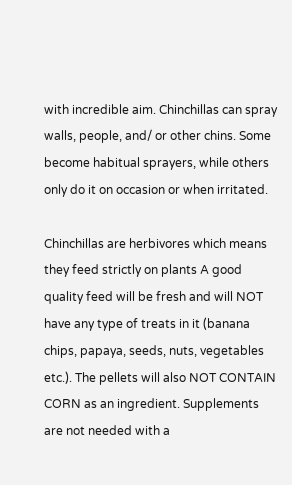with incredible aim. Chinchillas can spray walls, people, and/ or other chins. Some become habitual sprayers, while others only do it on occasion or when irritated.

Chinchillas are herbivores which means they feed strictly on plants A good quality feed will be fresh and will NOT have any type of treats in it (banana chips, papaya, seeds, nuts, vegetables etc.). The pellets will also NOT CONTAIN CORN as an ingredient. Supplements are not needed with a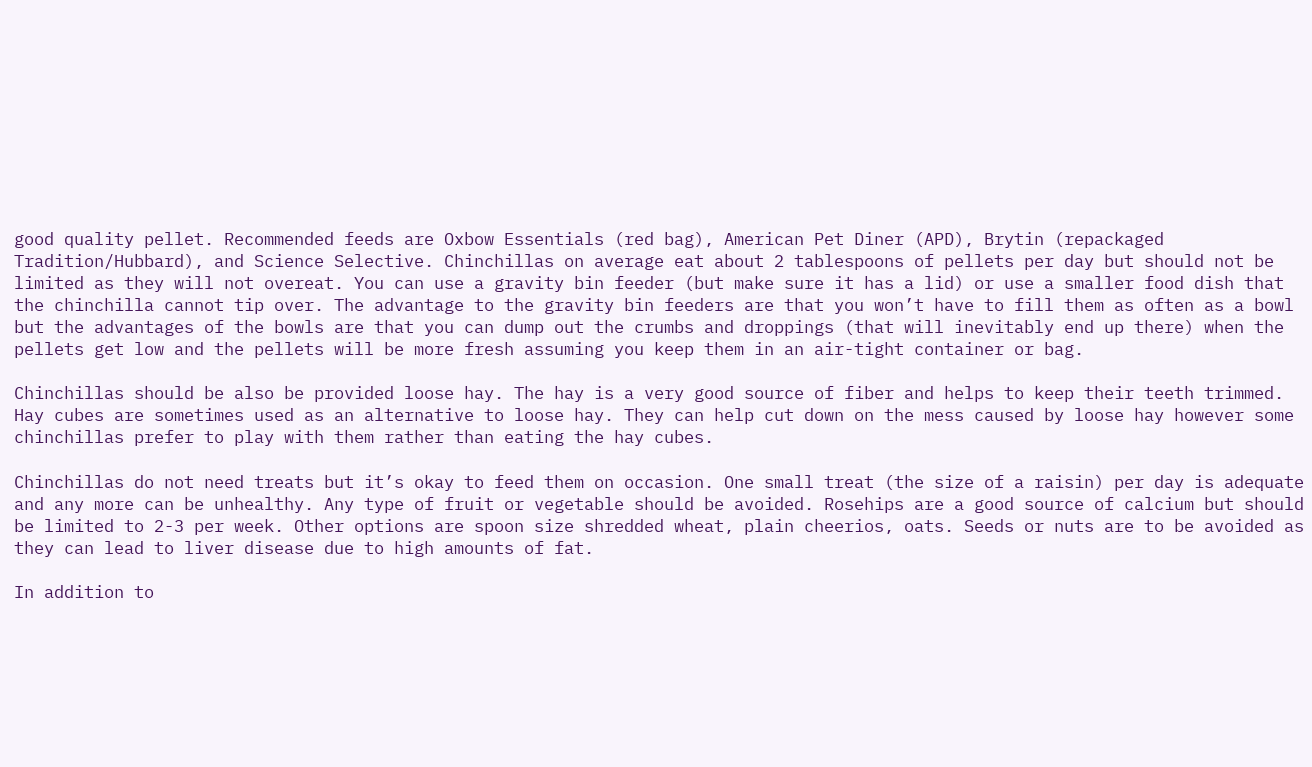good quality pellet. Recommended feeds are Oxbow Essentials (red bag), American Pet Diner (APD), Brytin (repackaged Tradition/Hubbard), and Science Selective. Chinchillas on average eat about 2 tablespoons of pellets per day but should not be limited as they will not overeat. You can use a gravity bin feeder (but make sure it has a lid) or use a smaller food dish that the chinchilla cannot tip over. The advantage to the gravity bin feeders are that you won’t have to fill them as often as a bowl but the advantages of the bowls are that you can dump out the crumbs and droppings (that will inevitably end up there) when the pellets get low and the pellets will be more fresh assuming you keep them in an air-tight container or bag.

Chinchillas should be also be provided loose hay. The hay is a very good source of fiber and helps to keep their teeth trimmed. Hay cubes are sometimes used as an alternative to loose hay. They can help cut down on the mess caused by loose hay however some chinchillas prefer to play with them rather than eating the hay cubes.

Chinchillas do not need treats but it’s okay to feed them on occasion. One small treat (the size of a raisin) per day is adequate and any more can be unhealthy. Any type of fruit or vegetable should be avoided. Rosehips are a good source of calcium but should be limited to 2-3 per week. Other options are spoon size shredded wheat, plain cheerios, oats. Seeds or nuts are to be avoided as they can lead to liver disease due to high amounts of fat.

In addition to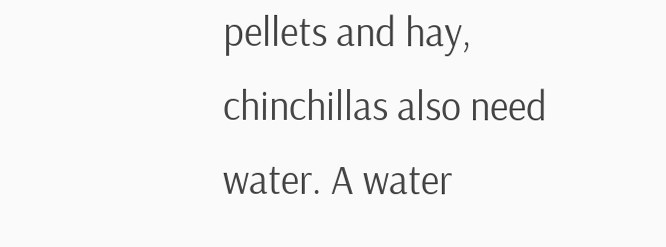pellets and hay, chinchillas also need water. A water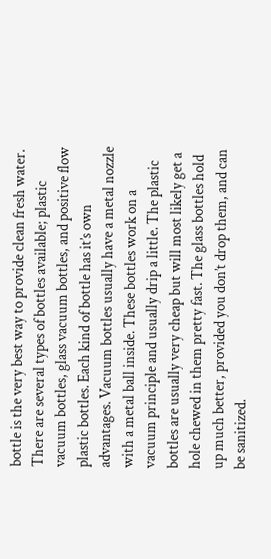bottle is the very best way to provide clean fresh water. There are several types of bottles available; plastic vacuum bottles, glass vacuum bottles, and positive flow plastic bottles. Each kind of bottle has it’s own advantages. Vacuum bottles usually have a metal nozzle with a metal ball inside. These bottles work on a vacuum principle and usually drip a little. The plastic bottles are usually very cheap but will most likely get a hole chewed in them pretty fast. The glass bottles hold up much better, provided you don’t drop them, and can be sanitized.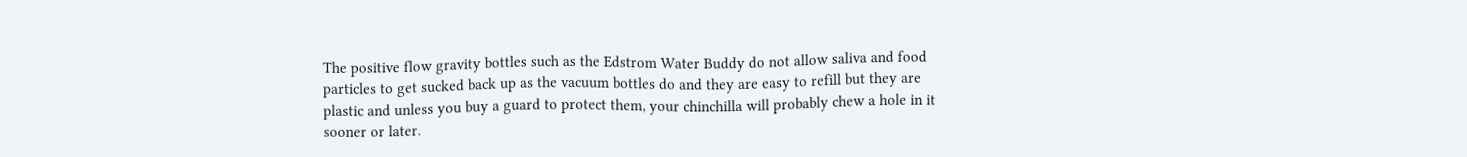The positive flow gravity bottles such as the Edstrom Water Buddy do not allow saliva and food particles to get sucked back up as the vacuum bottles do and they are easy to refill but they are plastic and unless you buy a guard to protect them, your chinchilla will probably chew a hole in it sooner or later.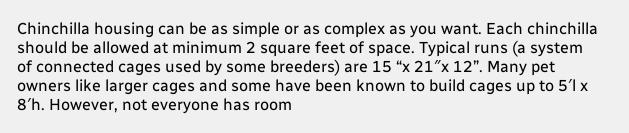Chinchilla housing can be as simple or as complex as you want. Each chinchilla should be allowed at minimum 2 square feet of space. Typical runs (a system of connected cages used by some breeders) are 15 “x 21″x 12”. Many pet owners like larger cages and some have been known to build cages up to 5′l x 8′h. However, not everyone has room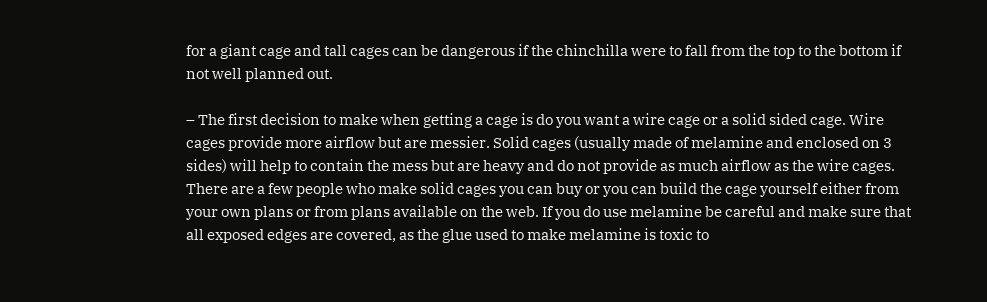for a giant cage and tall cages can be dangerous if the chinchilla were to fall from the top to the bottom if not well planned out.

– The first decision to make when getting a cage is do you want a wire cage or a solid sided cage. Wire cages provide more airflow but are messier. Solid cages (usually made of melamine and enclosed on 3 sides) will help to contain the mess but are heavy and do not provide as much airflow as the wire cages. There are a few people who make solid cages you can buy or you can build the cage yourself either from your own plans or from plans available on the web. If you do use melamine be careful and make sure that all exposed edges are covered, as the glue used to make melamine is toxic to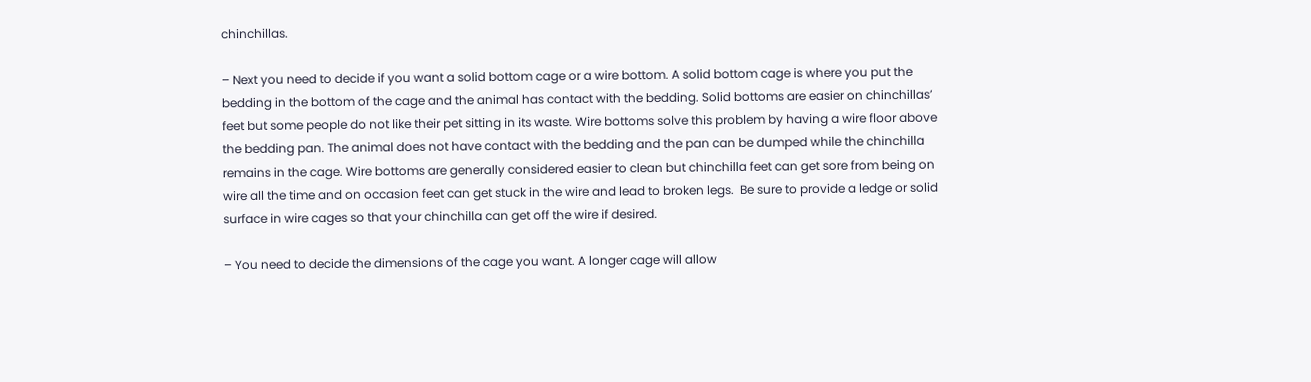chinchillas.

– Next you need to decide if you want a solid bottom cage or a wire bottom. A solid bottom cage is where you put the bedding in the bottom of the cage and the animal has contact with the bedding. Solid bottoms are easier on chinchillas’ feet but some people do not like their pet sitting in its waste. Wire bottoms solve this problem by having a wire floor above the bedding pan. The animal does not have contact with the bedding and the pan can be dumped while the chinchilla remains in the cage. Wire bottoms are generally considered easier to clean but chinchilla feet can get sore from being on wire all the time and on occasion feet can get stuck in the wire and lead to broken legs.  Be sure to provide a ledge or solid surface in wire cages so that your chinchilla can get off the wire if desired.

– You need to decide the dimensions of the cage you want. A longer cage will allow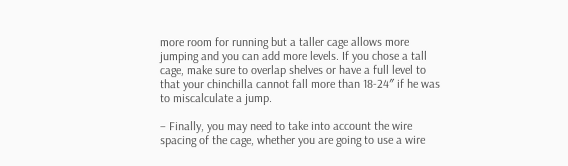more room for running but a taller cage allows more jumping and you can add more levels. If you chose a tall cage, make sure to overlap shelves or have a full level to that your chinchilla cannot fall more than 18-24″ if he was to miscalculate a jump.

– Finally, you may need to take into account the wire spacing of the cage, whether you are going to use a wire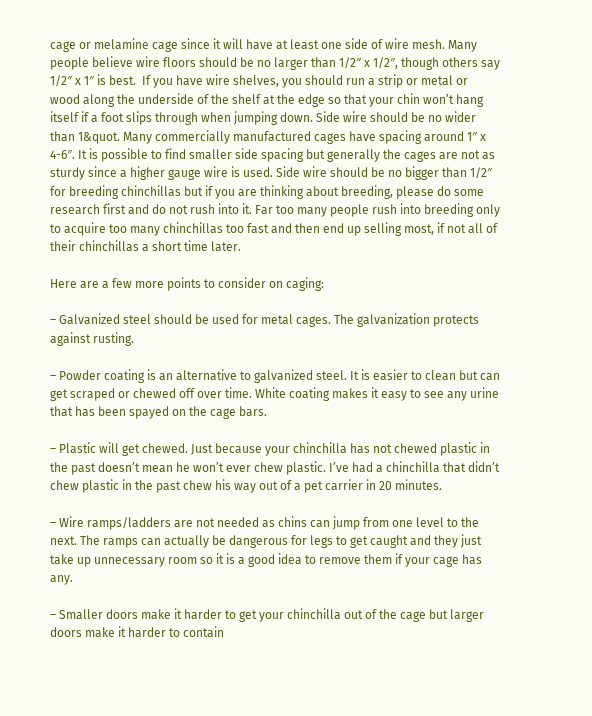cage or melamine cage since it will have at least one side of wire mesh. Many people believe wire floors should be no larger than 1/2″ x 1/2″, though others say 1/2″ x 1″ is best.  If you have wire shelves, you should run a strip or metal or wood along the underside of the shelf at the edge so that your chin won’t hang itself if a foot slips through when jumping down. Side wire should be no wider than 1&quot. Many commercially manufactured cages have spacing around 1″ x 4-6″. It is possible to find smaller side spacing but generally the cages are not as sturdy since a higher gauge wire is used. Side wire should be no bigger than 1/2″ for breeding chinchillas but if you are thinking about breeding, please do some research first and do not rush into it. Far too many people rush into breeding only to acquire too many chinchillas too fast and then end up selling most, if not all of their chinchillas a short time later.

Here are a few more points to consider on caging:

– Galvanized steel should be used for metal cages. The galvanization protects against rusting.

– Powder coating is an alternative to galvanized steel. It is easier to clean but can get scraped or chewed off over time. White coating makes it easy to see any urine that has been spayed on the cage bars.

– Plastic will get chewed. Just because your chinchilla has not chewed plastic in the past doesn’t mean he won’t ever chew plastic. I’ve had a chinchilla that didn’t chew plastic in the past chew his way out of a pet carrier in 20 minutes.

– Wire ramps/ladders are not needed as chins can jump from one level to the next. The ramps can actually be dangerous for legs to get caught and they just take up unnecessary room so it is a good idea to remove them if your cage has any.

– Smaller doors make it harder to get your chinchilla out of the cage but larger doors make it harder to contain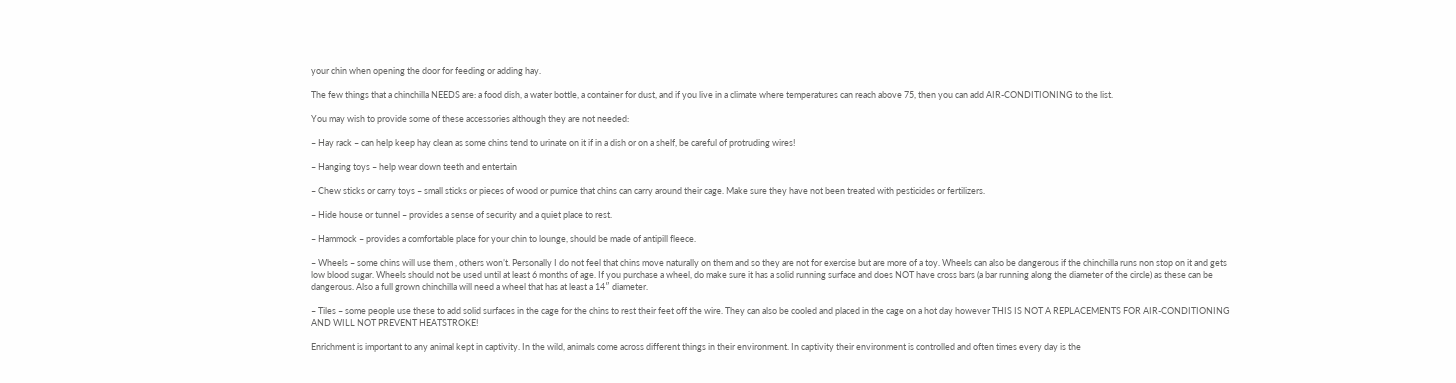your chin when opening the door for feeding or adding hay.

The few things that a chinchilla NEEDS are: a food dish, a water bottle, a container for dust, and if you live in a climate where temperatures can reach above 75, then you can add AIR-CONDITIONING to the list.

You may wish to provide some of these accessories although they are not needed:

– Hay rack – can help keep hay clean as some chins tend to urinate on it if in a dish or on a shelf, be careful of protruding wires!

– Hanging toys – help wear down teeth and entertain

– Chew sticks or carry toys – small sticks or pieces of wood or pumice that chins can carry around their cage. Make sure they have not been treated with pesticides or fertilizers.

– Hide house or tunnel – provides a sense of security and a quiet place to rest.

– Hammock – provides a comfortable place for your chin to lounge, should be made of antipill fleece.

– Wheels – some chins will use them , others won’t. Personally I do not feel that chins move naturally on them and so they are not for exercise but are more of a toy. Wheels can also be dangerous if the chinchilla runs non stop on it and gets low blood sugar. Wheels should not be used until at least 6 months of age. If you purchase a wheel, do make sure it has a solid running surface and does NOT have cross bars (a bar running along the diameter of the circle) as these can be dangerous. Also a full grown chinchilla will need a wheel that has at least a 14″ diameter.

– Tiles – some people use these to add solid surfaces in the cage for the chins to rest their feet off the wire. They can also be cooled and placed in the cage on a hot day however THIS IS NOT A REPLACEMENTS FOR AIR-CONDITIONING AND WILL NOT PREVENT HEATSTROKE!

Enrichment is important to any animal kept in captivity. In the wild, animals come across different things in their environment. In captivity their environment is controlled and often times every day is the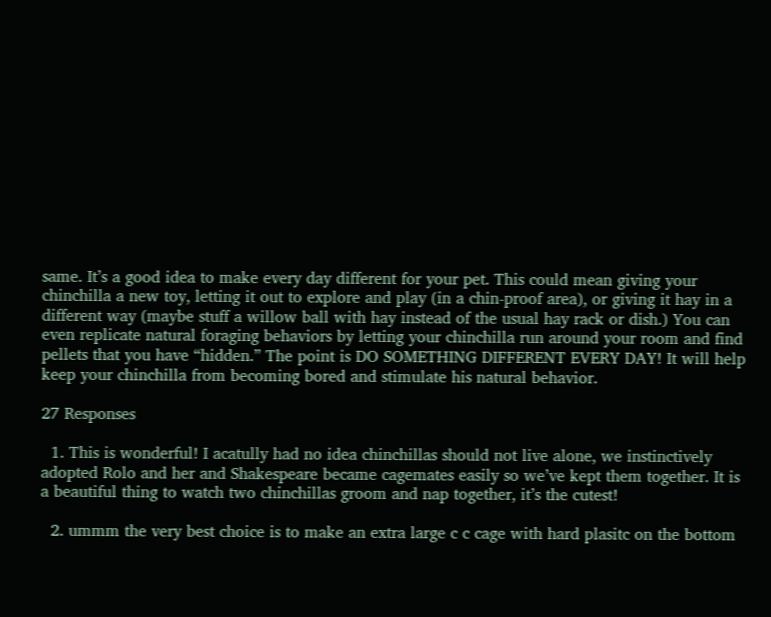same. It’s a good idea to make every day different for your pet. This could mean giving your chinchilla a new toy, letting it out to explore and play (in a chin-proof area), or giving it hay in a different way (maybe stuff a willow ball with hay instead of the usual hay rack or dish.) You can even replicate natural foraging behaviors by letting your chinchilla run around your room and find pellets that you have “hidden.” The point is DO SOMETHING DIFFERENT EVERY DAY! It will help keep your chinchilla from becoming bored and stimulate his natural behavior.

27 Responses

  1. This is wonderful! I acatully had no idea chinchillas should not live alone, we instinctively adopted Rolo and her and Shakespeare became cagemates easily so we’ve kept them together. It is a beautiful thing to watch two chinchillas groom and nap together, it’s the cutest!

  2. ummm the very best choice is to make an extra large c c cage with hard plasitc on the bottom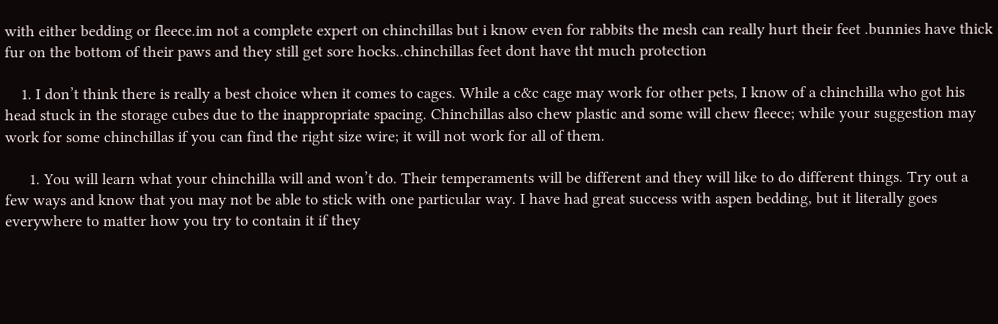with either bedding or fleece.im not a complete expert on chinchillas but i know even for rabbits the mesh can really hurt their feet .bunnies have thick fur on the bottom of their paws and they still get sore hocks..chinchillas feet dont have tht much protection

    1. I don’t think there is really a best choice when it comes to cages. While a c&c cage may work for other pets, I know of a chinchilla who got his head stuck in the storage cubes due to the inappropriate spacing. Chinchillas also chew plastic and some will chew fleece; while your suggestion may work for some chinchillas if you can find the right size wire; it will not work for all of them.

      1. You will learn what your chinchilla will and won’t do. Their temperaments will be different and they will like to do different things. Try out a few ways and know that you may not be able to stick with one particular way. I have had great success with aspen bedding, but it literally goes everywhere to matter how you try to contain it if they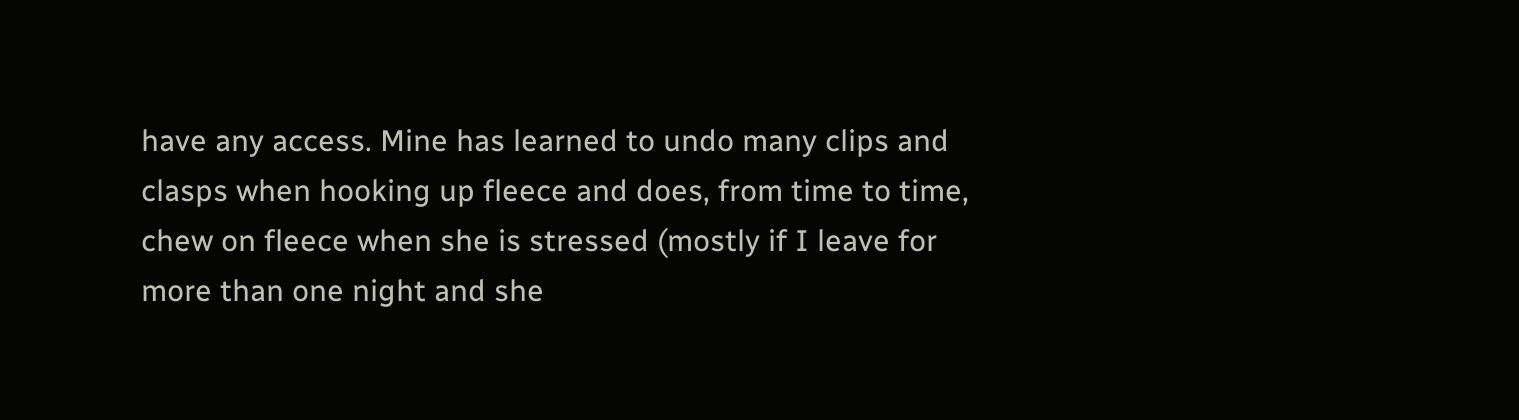have any access. Mine has learned to undo many clips and clasps when hooking up fleece and does, from time to time, chew on fleece when she is stressed (mostly if I leave for more than one night and she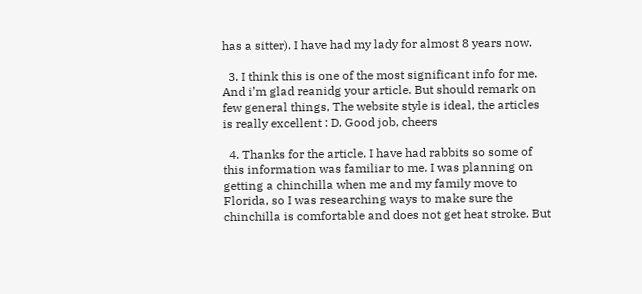has a sitter). I have had my lady for almost 8 years now.

  3. I think this is one of the most significant info for me. And i’m glad reanidg your article. But should remark on few general things, The website style is ideal, the articles is really excellent : D. Good job, cheers

  4. Thanks for the article. I have had rabbits so some of this information was familiar to me. I was planning on getting a chinchilla when me and my family move to Florida, so I was researching ways to make sure the chinchilla is comfortable and does not get heat stroke. But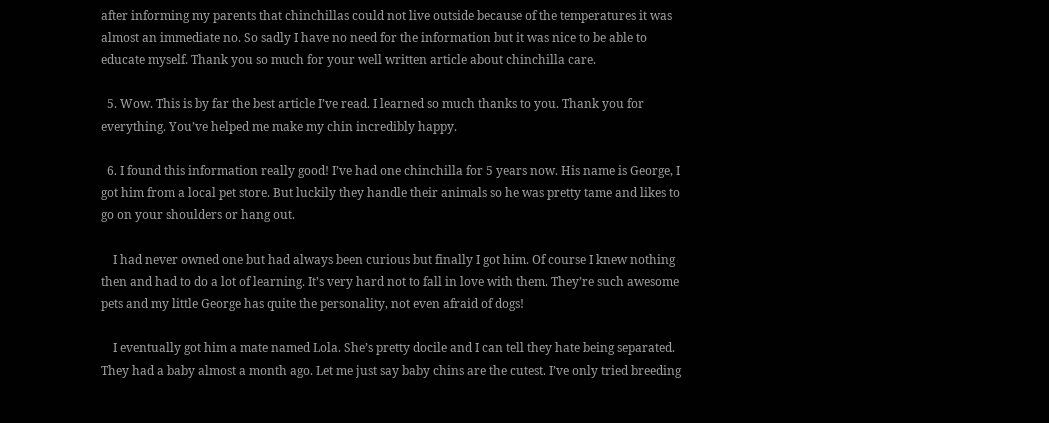after informing my parents that chinchillas could not live outside because of the temperatures it was almost an immediate no. So sadly I have no need for the information but it was nice to be able to educate myself. Thank you so much for your well written article about chinchilla care.

  5. Wow. This is by far the best article I’ve read. I learned so much thanks to you. Thank you for everything. You’ve helped me make my chin incredibly happy.

  6. I found this information really good! I’ve had one chinchilla for 5 years now. His name is George, I got him from a local pet store. But luckily they handle their animals so he was pretty tame and likes to go on your shoulders or hang out.

    I had never owned one but had always been curious but finally I got him. Of course I knew nothing then and had to do a lot of learning. It’s very hard not to fall in love with them. They’re such awesome pets and my little George has quite the personality, not even afraid of dogs!

    I eventually got him a mate named Lola. She’s pretty docile and I can tell they hate being separated. They had a baby almost a month ago. Let me just say baby chins are the cutest. I’ve only tried breeding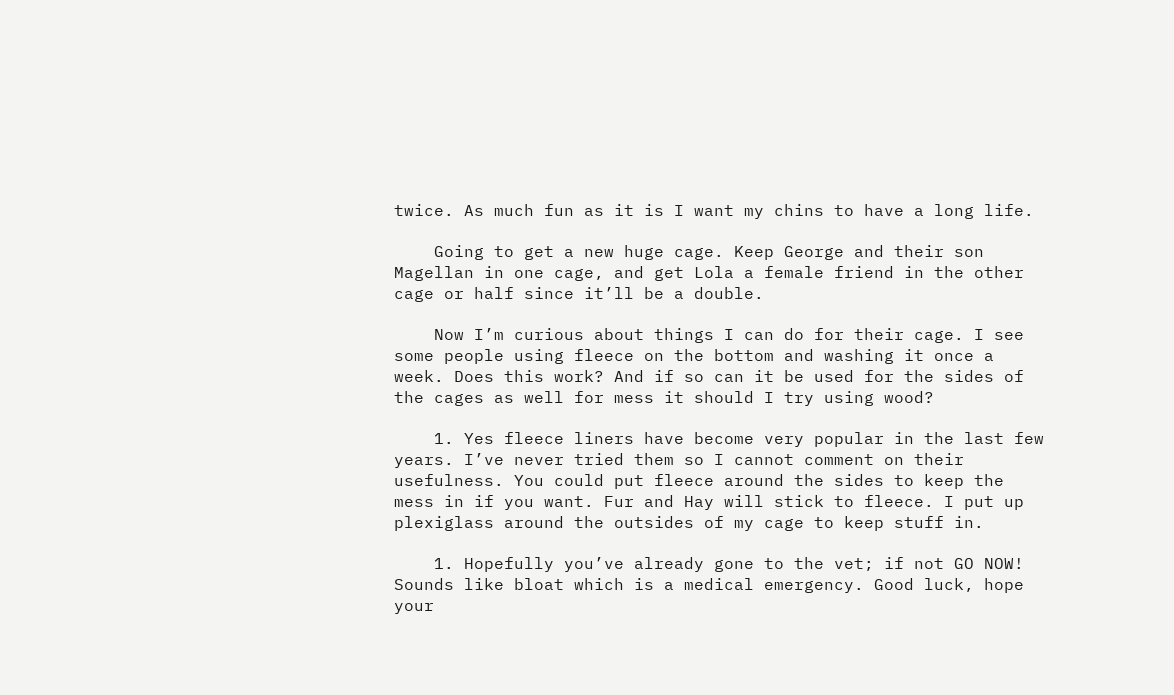twice. As much fun as it is I want my chins to have a long life.

    Going to get a new huge cage. Keep George and their son Magellan in one cage, and get Lola a female friend in the other cage or half since it’ll be a double.

    Now I’m curious about things I can do for their cage. I see some people using fleece on the bottom and washing it once a week. Does this work? And if so can it be used for the sides of the cages as well for mess it should I try using wood?

    1. Yes fleece liners have become very popular in the last few years. I’ve never tried them so I cannot comment on their usefulness. You could put fleece around the sides to keep the mess in if you want. Fur and Hay will stick to fleece. I put up plexiglass around the outsides of my cage to keep stuff in.

    1. Hopefully you’ve already gone to the vet; if not GO NOW! Sounds like bloat which is a medical emergency. Good luck, hope your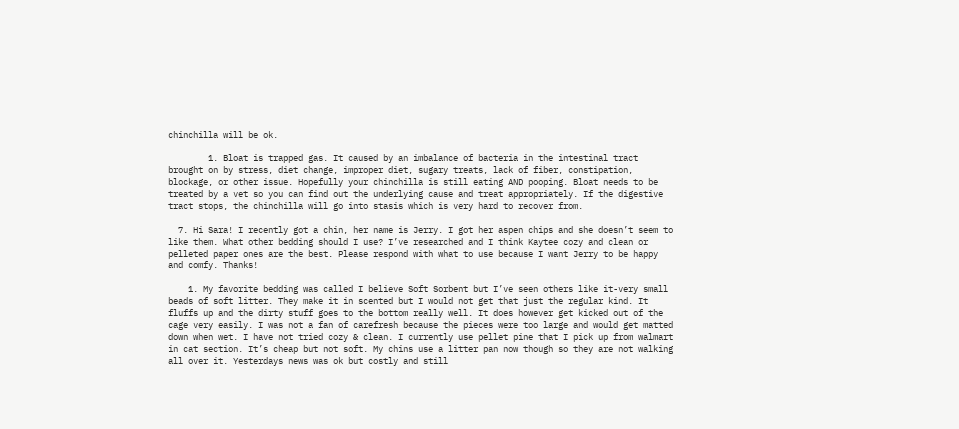chinchilla will be ok.

        1. Bloat is trapped gas. It caused by an imbalance of bacteria in the intestinal tract brought on by stress, diet change, improper diet, sugary treats, lack of fiber, constipation, blockage, or other issue. Hopefully your chinchilla is still eating AND pooping. Bloat needs to be treated by a vet so you can find out the underlying cause and treat appropriately. If the digestive tract stops, the chinchilla will go into stasis which is very hard to recover from.

  7. Hi Sara! I recently got a chin, her name is Jerry. I got her aspen chips and she doesn’t seem to like them. What other bedding should I use? I’ve researched and I think Kaytee cozy and clean or pelleted paper ones are the best. Please respond with what to use because I want Jerry to be happy and comfy. Thanks!

    1. My favorite bedding was called I believe Soft Sorbent but I’ve seen others like it-very small beads of soft litter. They make it in scented but I would not get that just the regular kind. It fluffs up and the dirty stuff goes to the bottom really well. It does however get kicked out of the cage very easily. I was not a fan of carefresh because the pieces were too large and would get matted down when wet. I have not tried cozy & clean. I currently use pellet pine that I pick up from walmart in cat section. It’s cheap but not soft. My chins use a litter pan now though so they are not walking all over it. Yesterdays news was ok but costly and still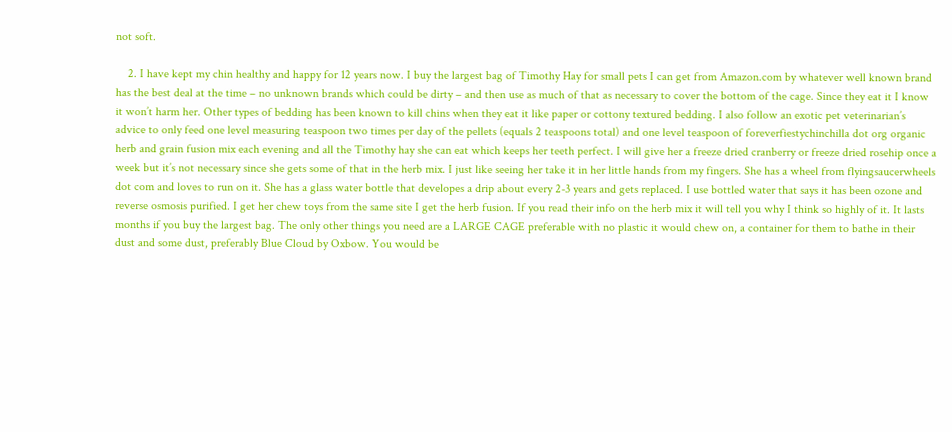not soft.

    2. I have kept my chin healthy and happy for 12 years now. I buy the largest bag of Timothy Hay for small pets I can get from Amazon.com by whatever well known brand has the best deal at the time – no unknown brands which could be dirty – and then use as much of that as necessary to cover the bottom of the cage. Since they eat it I know it won’t harm her. Other types of bedding has been known to kill chins when they eat it like paper or cottony textured bedding. I also follow an exotic pet veterinarian’s advice to only feed one level measuring teaspoon two times per day of the pellets (equals 2 teaspoons total) and one level teaspoon of foreverfiestychinchilla dot org organic herb and grain fusion mix each evening and all the Timothy hay she can eat which keeps her teeth perfect. I will give her a freeze dried cranberry or freeze dried rosehip once a week but it’s not necessary since she gets some of that in the herb mix. I just like seeing her take it in her little hands from my fingers. She has a wheel from flyingsaucerwheels dot com and loves to run on it. She has a glass water bottle that developes a drip about every 2-3 years and gets replaced. I use bottled water that says it has been ozone and reverse osmosis purified. I get her chew toys from the same site I get the herb fusion. If you read their info on the herb mix it will tell you why I think so highly of it. It lasts months if you buy the largest bag. The only other things you need are a LARGE CAGE preferable with no plastic it would chew on, a container for them to bathe in their dust and some dust, preferably Blue Cloud by Oxbow. You would be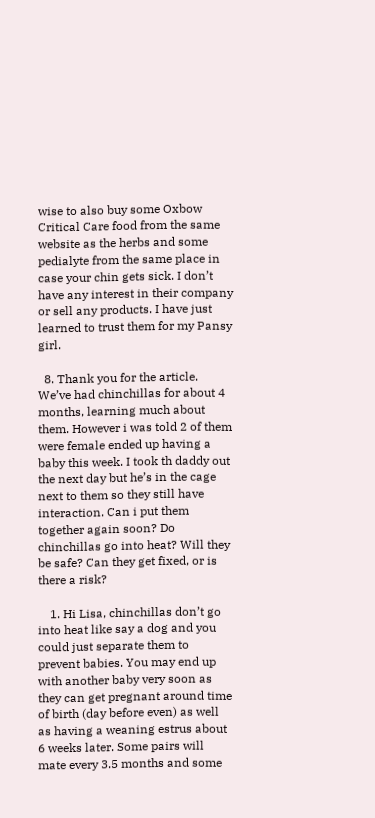wise to also buy some Oxbow Critical Care food from the same website as the herbs and some pedialyte from the same place in case your chin gets sick. I don’t have any interest in their company or sell any products. I have just learned to trust them for my Pansy girl.

  8. Thank you for the article. We’ve had chinchillas for about 4 months, learning much about them. However i was told 2 of them were female ended up having a baby this week. I took th daddy out the next day but he’s in the cage next to them so they still have interaction. Can i put them together again soon? Do chinchillas go into heat? Will they be safe? Can they get fixed, or is there a risk?

    1. Hi Lisa, chinchillas don’t go into heat like say a dog and you could just separate them to prevent babies. You may end up with another baby very soon as they can get pregnant around time of birth (day before even) as well as having a weaning estrus about 6 weeks later. Some pairs will mate every 3.5 months and some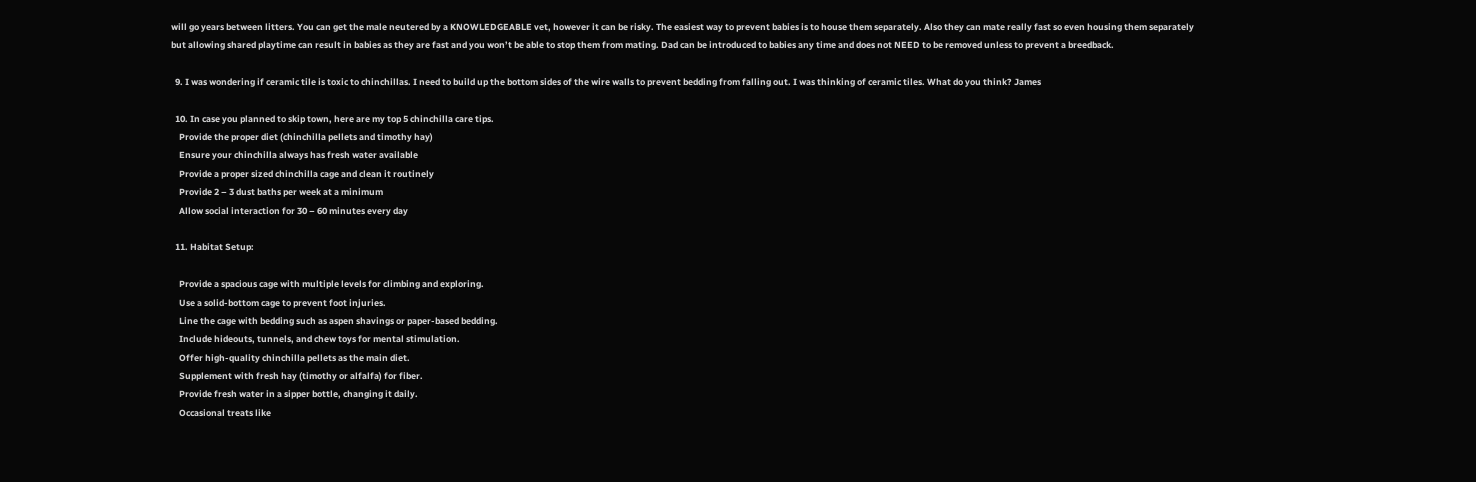will go years between litters. You can get the male neutered by a KNOWLEDGEABLE vet, however it can be risky. The easiest way to prevent babies is to house them separately. Also they can mate really fast so even housing them separately but allowing shared playtime can result in babies as they are fast and you won’t be able to stop them from mating. Dad can be introduced to babies any time and does not NEED to be removed unless to prevent a breedback.

  9. I was wondering if ceramic tile is toxic to chinchillas. I need to build up the bottom sides of the wire walls to prevent bedding from falling out. I was thinking of ceramic tiles. What do you think? James

  10. In case you planned to skip town, here are my top 5 chinchilla care tips.
    Provide the proper diet (chinchilla pellets and timothy hay)
    Ensure your chinchilla always has fresh water available
    Provide a proper sized chinchilla cage and clean it routinely
    Provide 2 – 3 dust baths per week at a minimum
    Allow social interaction for 30 – 60 minutes every day

  11. Habitat Setup:

    Provide a spacious cage with multiple levels for climbing and exploring.
    Use a solid-bottom cage to prevent foot injuries.
    Line the cage with bedding such as aspen shavings or paper-based bedding.
    Include hideouts, tunnels, and chew toys for mental stimulation.
    Offer high-quality chinchilla pellets as the main diet.
    Supplement with fresh hay (timothy or alfalfa) for fiber.
    Provide fresh water in a sipper bottle, changing it daily.
    Occasional treats like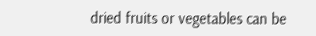dried fruits or vegetables can be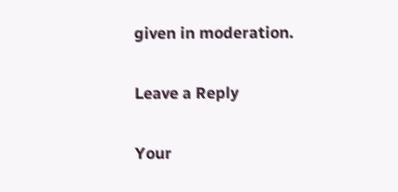given in moderation.

Leave a Reply

Your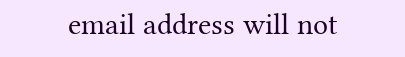email address will not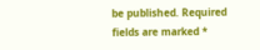be published. Required fields are marked *